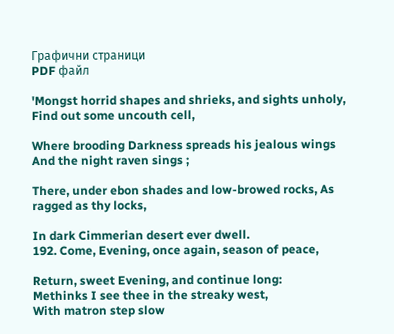Графични страници
PDF файл

'Mongst horrid shapes and shrieks, and sights unholy, Find out some uncouth cell,

Where brooding Darkness spreads his jealous wings And the night raven sings ;

There, under ebon shades and low-browed rocks, As ragged as thy locks,

In dark Cimmerian desert ever dwell.
192. Come, Evening, once again, season of peace,

Return, sweet Evening, and continue long:
Methinks I see thee in the streaky west,
With matron step slow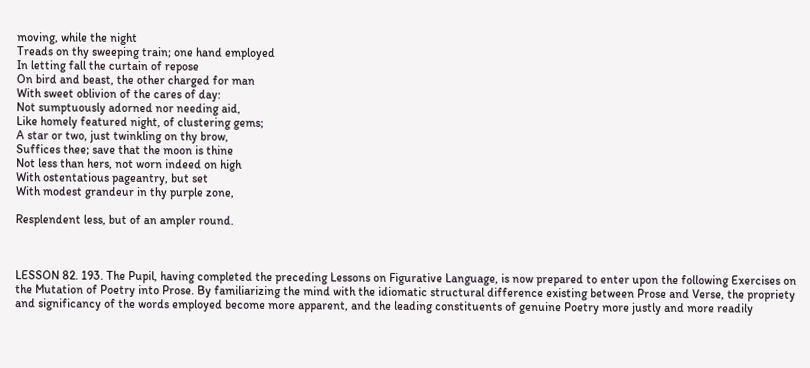moving, while the night
Treads on thy sweeping train; one hand employed
In letting fall the curtain of repose
On bird and beast, the other charged for man
With sweet oblivion of the cares of day:
Not sumptuously adorned nor needing aid,
Like homely featured night, of clustering gems;
A star or two, just twinkling on thy brow,
Suffices thee; save that the moon is thine
Not less than hers, not worn indeed on high
With ostentatious pageantry, but set
With modest grandeur in thy purple zone,

Resplendent less, but of an ampler round.



LESSON 82. 193. The Pupil, having completed the preceding Lessons on Figurative Language, is now prepared to enter upon the following Exercises on the Mutation of Poetry into Prose. By familiarizing the mind with the idiomatic structural difference existing between Prose and Verse, the propriety and significancy of the words employed become more apparent, and the leading constituents of genuine Poetry more justly and more readily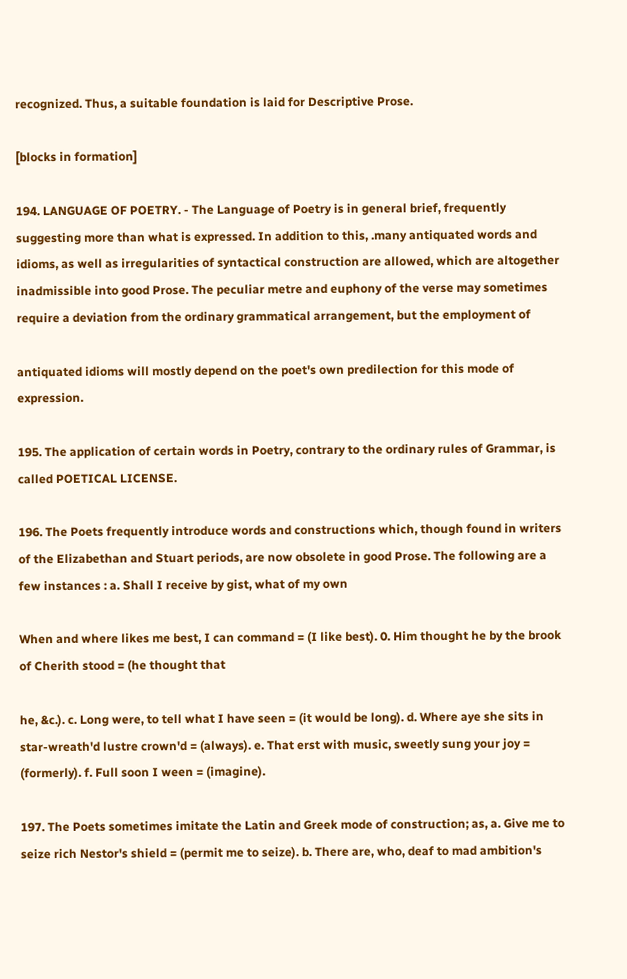recognized. Thus, a suitable foundation is laid for Descriptive Prose.

[blocks in formation]

194. LANGUAGE OF POETRY. - The Language of Poetry is in general brief, frequently suggesting more than what is expressed. In addition to this, .many antiquated words and idioms, as well as irregularities of syntactical construction are allowed, which are altogether inadmissible into good Prose. The peculiar metre and euphony of the verse may sometimes require a deviation from the ordinary grammatical arrangement, but the employment of

antiquated idioms will mostly depend on the poet's own predilection for this mode of expression.

195. The application of certain words in Poetry, contrary to the ordinary rules of Grammar, is called POETICAL LICENSE.

196. The Poets frequently introduce words and constructions which, though found in writers of the Elizabethan and Stuart periods, are now obsolete in good Prose. The following are a few instances : a. Shall I receive by gist, what of my own

When and where likes me best, I can command = (I like best). 0. Him thought he by the brook of Cherith stood = (he thought that

he, &c.). c. Long were, to tell what I have seen = (it would be long). d. Where aye she sits in star-wreath'd lustre crown'd = (always). e. That erst with music, sweetly sung your joy = (formerly). f. Full soon I ween = (imagine).

197. The Poets sometimes imitate the Latin and Greek mode of construction; as, a. Give me to seize rich Nestor's shield = (permit me to seize). b. There are, who, deaf to mad ambition's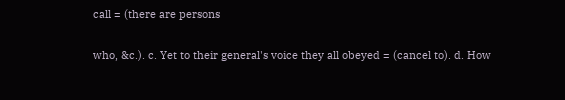call = (there are persons

who, &c.). c. Yet to their general's voice they all obeyed = (cancel to). d. How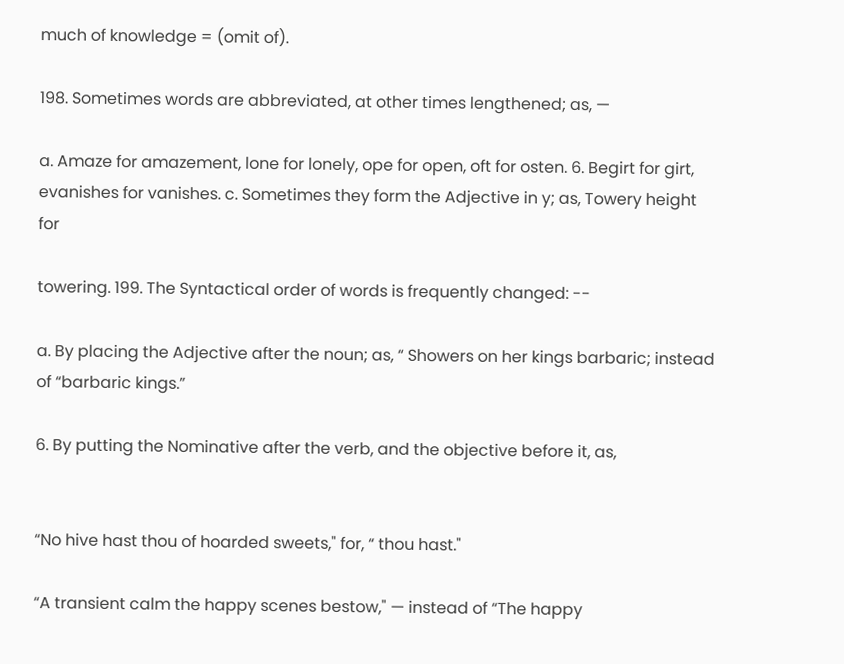much of knowledge = (omit of).

198. Sometimes words are abbreviated, at other times lengthened; as, —

a. Amaze for amazement, lone for lonely, ope for open, oft for osten. 6. Begirt for girt, evanishes for vanishes. c. Sometimes they form the Adjective in y; as, Towery height for

towering. 199. The Syntactical order of words is frequently changed: --

a. By placing the Adjective after the noun; as, “ Showers on her kings barbaric; instead of “barbaric kings.”

6. By putting the Nominative after the verb, and the objective before it, as,


“No hive hast thou of hoarded sweets," for, “ thou hast."

“A transient calm the happy scenes bestow," — instead of “The happy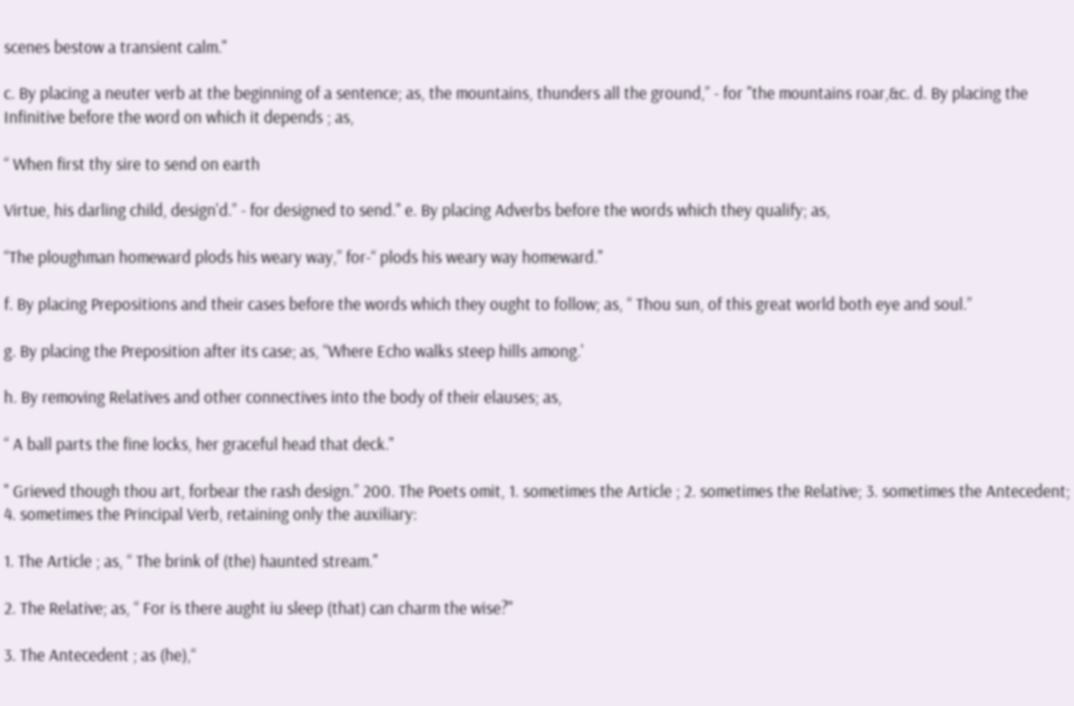scenes bestow a transient calm."

c. By placing a neuter verb at the beginning of a sentence; as, the mountains, thunders all the ground,” - for "the mountains roar,&c. d. By placing the Infinitive before the word on which it depends ; as,

“ When first thy sire to send on earth

Virtue, his darling child, design'd.” - for designed to send." e. By placing Adverbs before the words which they qualify; as,

“The ploughman homeward plods his weary way,” for-“ plods his weary way homeward."

f. By placing Prepositions and their cases before the words which they ought to follow; as, “ Thou sun, of this great world both eye and soul.”

g. By placing the Preposition after its case; as, “Where Echo walks steep hills among.'

h. By removing Relatives and other connectives into the body of their elauses; as,

“ A ball parts the fine locks, her graceful head that deck."

" Grieved though thou art, forbear the rash design.” 200. The Poets omit, 1. sometimes the Article ; 2. sometimes the Relative; 3. sometimes the Antecedent; 4. sometimes the Principal Verb, retaining only the auxiliary:

1. The Article ; as, “ The brink of (the) haunted stream."

2. The Relative; as, “ For is there aught iu sleep (that) can charm the wise?"

3. The Antecedent ; as (he),“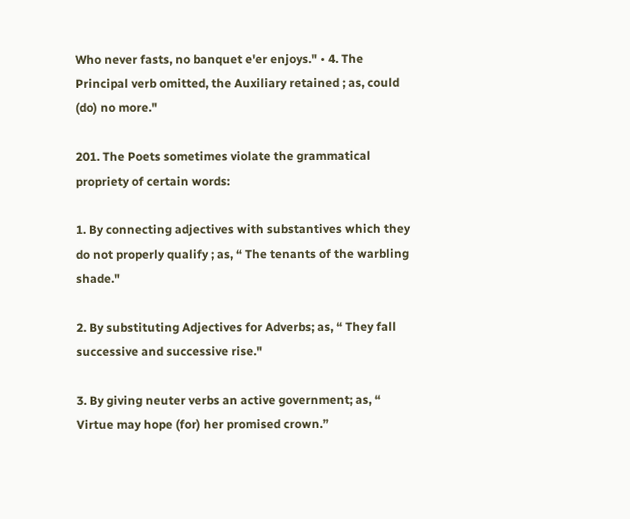Who never fasts, no banquet e'er enjoys." • 4. The Principal verb omitted, the Auxiliary retained ; as, could (do) no more."

201. The Poets sometimes violate the grammatical propriety of certain words:

1. By connecting adjectives with substantives which they do not properly qualify ; as, “ The tenants of the warbling shade."

2. By substituting Adjectives for Adverbs; as, “ They fall successive and successive rise."

3. By giving neuter verbs an active government; as, “ Virtue may hope (for) her promised crown.”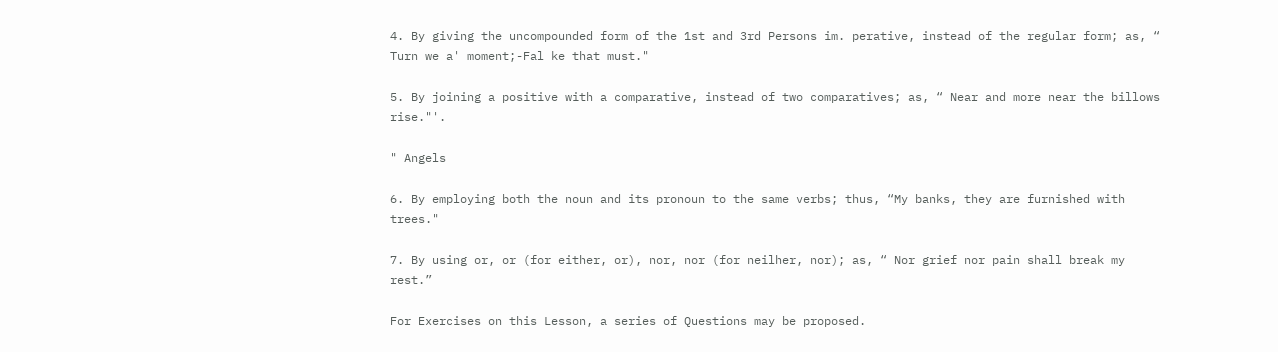4. By giving the uncompounded form of the 1st and 3rd Persons im. perative, instead of the regular form; as, “ Turn we a' moment;-Fal ke that must."

5. By joining a positive with a comparative, instead of two comparatives; as, “ Near and more near the billows rise."'.

" Angels

6. By employing both the noun and its pronoun to the same verbs; thus, “My banks, they are furnished with trees."

7. By using or, or (for either, or), nor, nor (for neilher, nor); as, “ Nor grief nor pain shall break my rest.”

For Exercises on this Lesson, a series of Questions may be proposed.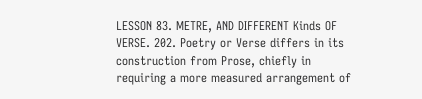LESSON 83. METRE, AND DIFFERENT Kinds OF VERSE. 202. Poetry or Verse differs in its construction from Prose, chiefly in requiring a more measured arrangement of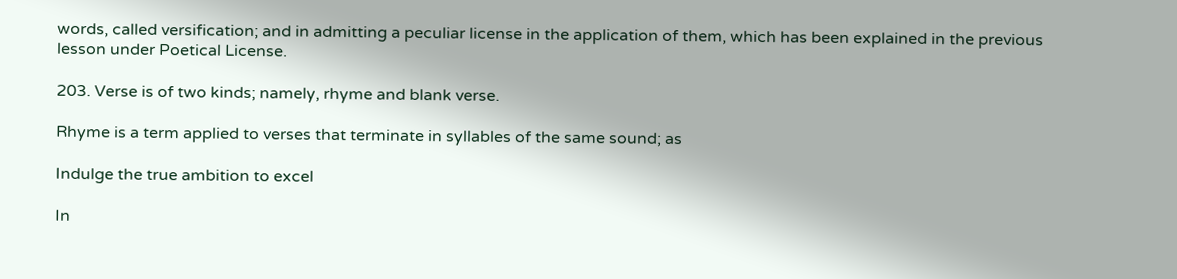words, called versification; and in admitting a peculiar license in the application of them, which has been explained in the previous lesson under Poetical License.

203. Verse is of two kinds; namely, rhyme and blank verse.

Rhyme is a term applied to verses that terminate in syllables of the same sound; as

Indulge the true ambition to excel

In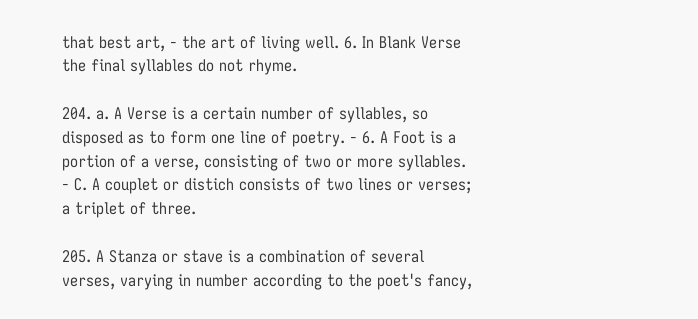that best art, - the art of living well. 6. In Blank Verse the final syllables do not rhyme.

204. a. A Verse is a certain number of syllables, so disposed as to form one line of poetry. - 6. A Foot is a portion of a verse, consisting of two or more syllables. - C. A couplet or distich consists of two lines or verses; a triplet of three.

205. A Stanza or stave is a combination of several verses, varying in number according to the poet's fancy,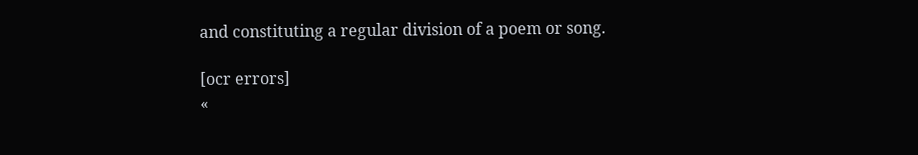and constituting a regular division of a poem or song.

[ocr errors]
«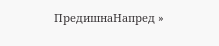ПредишнаНапред »